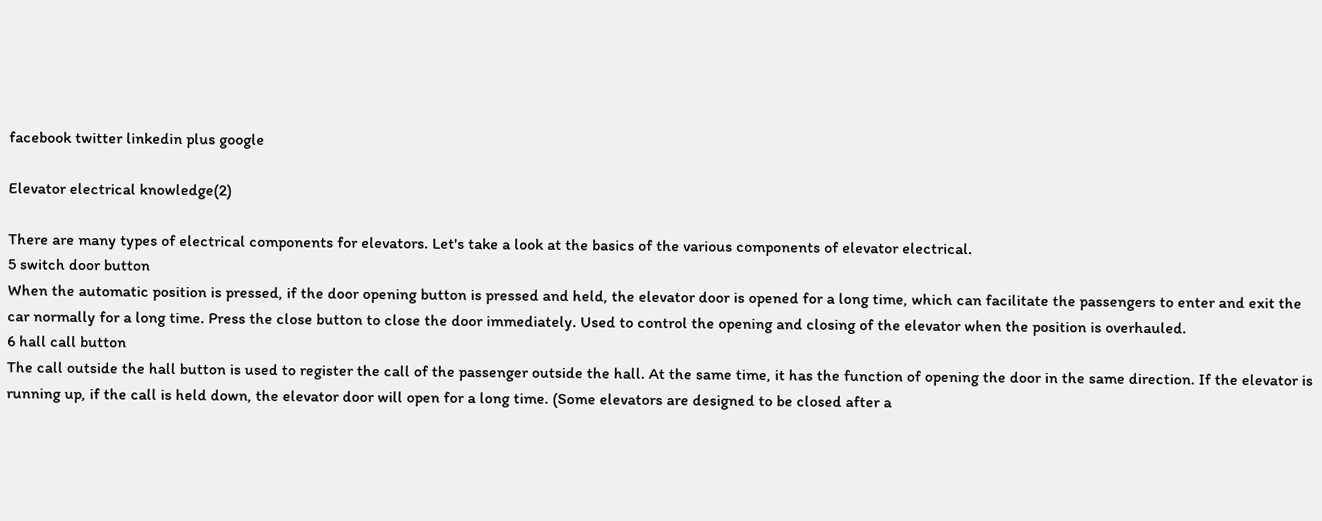facebook twitter linkedin plus google

Elevator electrical knowledge(2)

There are many types of electrical components for elevators. Let's take a look at the basics of the various components of elevator electrical.
5 switch door button
When the automatic position is pressed, if the door opening button is pressed and held, the elevator door is opened for a long time, which can facilitate the passengers to enter and exit the car normally for a long time. Press the close button to close the door immediately. Used to control the opening and closing of the elevator when the position is overhauled.
6 hall call button
The call outside the hall button is used to register the call of the passenger outside the hall. At the same time, it has the function of opening the door in the same direction. If the elevator is running up, if the call is held down, the elevator door will open for a long time. (Some elevators are designed to be closed after a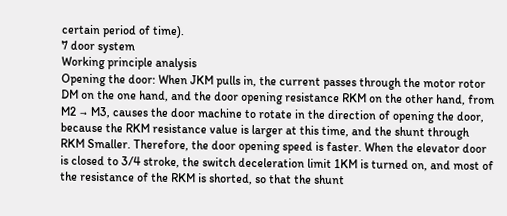certain period of time).
7 door system
Working principle analysis
Opening the door: When JKM pulls in, the current passes through the motor rotor DM on the one hand, and the door opening resistance RKM on the other hand, from M2 → M3, causes the door machine to rotate in the direction of opening the door, because the RKM resistance value is larger at this time, and the shunt through RKM Smaller. Therefore, the door opening speed is faster. When the elevator door is closed to 3/4 stroke, the switch deceleration limit 1KM is turned on, and most of the resistance of the RKM is shorted, so that the shunt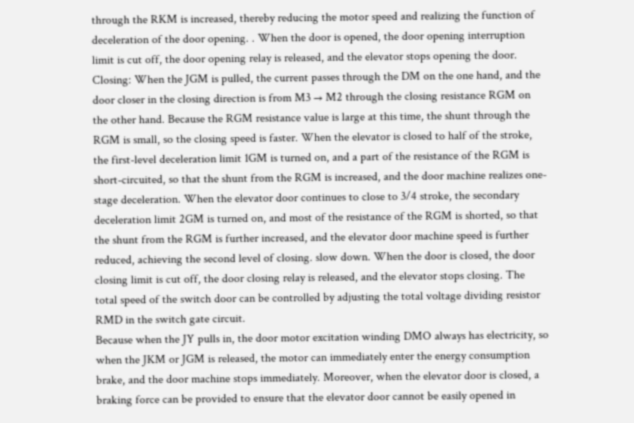through the RKM is increased, thereby reducing the motor speed and realizing the function of deceleration of the door opening. . When the door is opened, the door opening interruption limit is cut off, the door opening relay is released, and the elevator stops opening the door.
Closing: When the JGM is pulled, the current passes through the DM on the one hand, and the door closer in the closing direction is from M3 → M2 through the closing resistance RGM on the other hand. Because the RGM resistance value is large at this time, the shunt through the RGM is small, so the closing speed is faster. When the elevator is closed to half of the stroke, the first-level deceleration limit 1GM is turned on, and a part of the resistance of the RGM is short-circuited, so that the shunt from the RGM is increased, and the door machine realizes one-stage deceleration. When the elevator door continues to close to 3/4 stroke, the secondary deceleration limit 2GM is turned on, and most of the resistance of the RGM is shorted, so that the shunt from the RGM is further increased, and the elevator door machine speed is further reduced, achieving the second level of closing. slow down. When the door is closed, the door closing limit is cut off, the door closing relay is released, and the elevator stops closing. The total speed of the switch door can be controlled by adjusting the total voltage dividing resistor RMD in the switch gate circuit.
Because when the JY pulls in, the door motor excitation winding DMO always has electricity, so when the JKM or JGM is released, the motor can immediately enter the energy consumption brake, and the door machine stops immediately. Moreover, when the elevator door is closed, a braking force can be provided to ensure that the elevator door cannot be easily opened in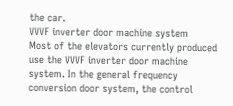the car.
VVVF inverter door machine system
Most of the elevators currently produced use the VVVF inverter door machine system. In the general frequency conversion door system, the control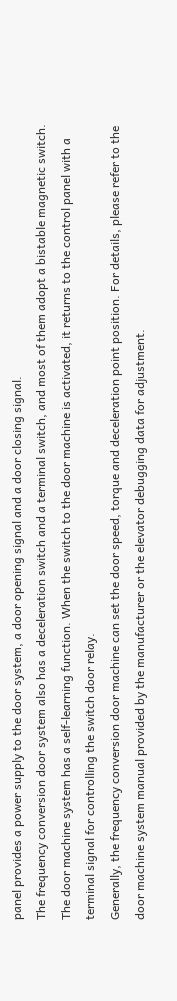panel provides a power supply to the door system, a door opening signal and a door closing signal.
The frequency conversion door system also has a deceleration switch and a terminal switch, and most of them adopt a bistable magnetic switch. The door machine system has a self-learning function. When the switch to the door machine is activated, it returns to the control panel with a terminal signal for controlling the switch door relay.
Generally, the frequency conversion door machine can set the door speed, torque and deceleration point position. For details, please refer to the door machine system manual provided by the manufacturer or the elevator debugging data for adjustment.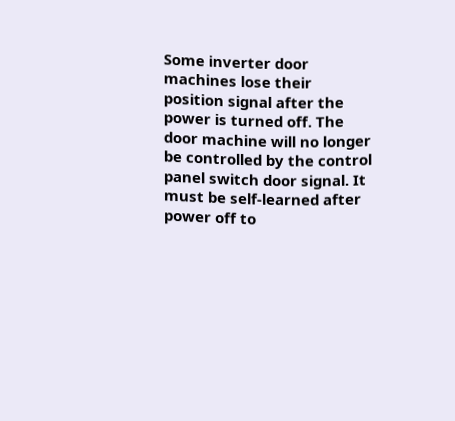Some inverter door machines lose their position signal after the power is turned off. The door machine will no longer be controlled by the control panel switch door signal. It must be self-learned after power off to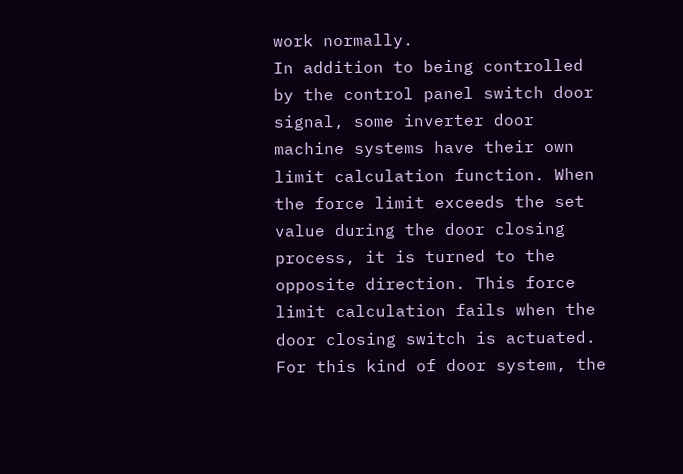work normally.
In addition to being controlled by the control panel switch door signal, some inverter door machine systems have their own limit calculation function. When the force limit exceeds the set value during the door closing process, it is turned to the opposite direction. This force limit calculation fails when the door closing switch is actuated. For this kind of door system, the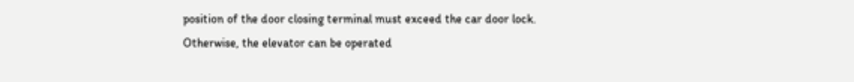position of the door closing terminal must exceed the car door lock. Otherwise, the elevator can be operated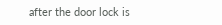after the door lock is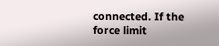connected. If the force limit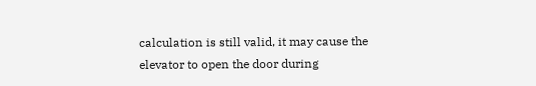calculation is still valid, it may cause the elevator to open the door during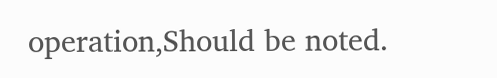operation,Should be noted.